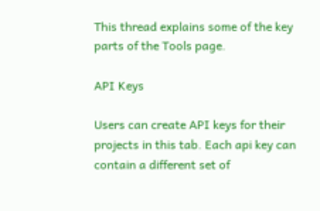This thread explains some of the key parts of the Tools page.

API Keys

Users can create API keys for their projects in this tab. Each api key can contain a different set of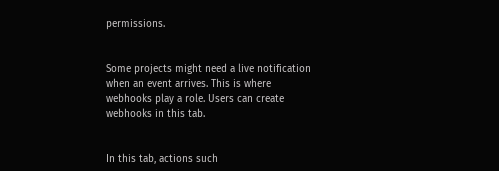permissions.


Some projects might need a live notification when an event arrives. This is where webhooks play a role. Users can create webhooks in this tab.


In this tab, actions such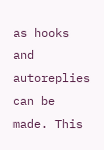as hooks and autoreplies can be made. This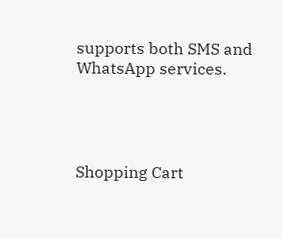supports both SMS and WhatsApp services.




Shopping Cart